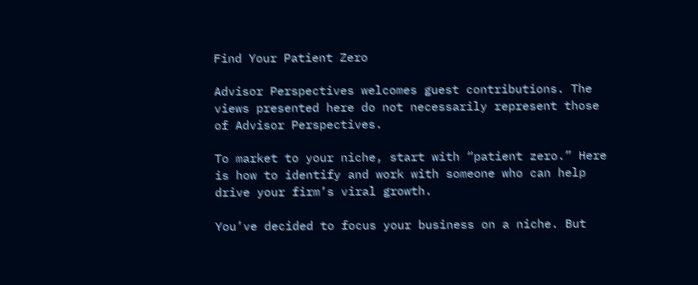Find Your Patient Zero

Advisor Perspectives welcomes guest contributions. The views presented here do not necessarily represent those of Advisor Perspectives.

To market to your niche, start with “patient zero.” Here is how to identify and work with someone who can help drive your firm’s viral growth.

You’ve decided to focus your business on a niche. But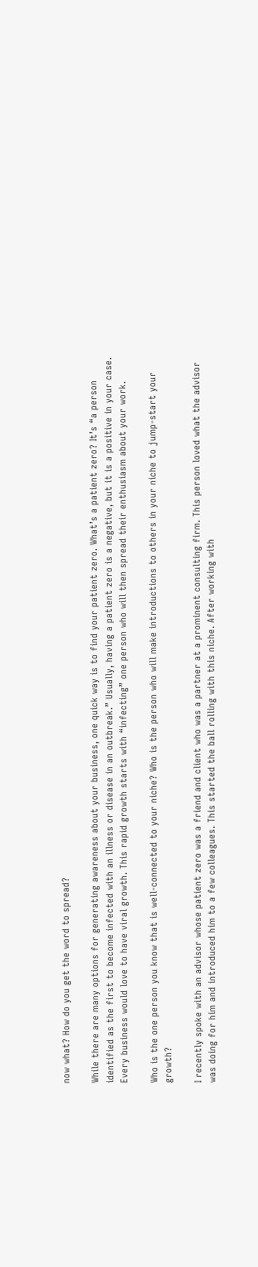now what? How do you get the word to spread?

While there are many options for generating awareness about your business, one quick way is to find your patient zero. What’s a patient zero? It’s “a person identified as the first to become infected with an illness or disease in an outbreak.” Usually, having a patient zero is a negative, but it is a positive in your case. Every business would love to have viral growth. This rapid growth starts with “infecting” one person who will then spread their enthusiasm about your work.

Who is the one person you know that is well-connected to your niche? Who is the person who will make introductions to others in your niche to jump-start your growth?

I recently spoke with an advisor whose patient zero was a friend and client who was a partner at a prominent consulting firm. This person loved what the advisor was doing for him and introduced him to a few colleagues. This started the ball rolling with this niche. After working with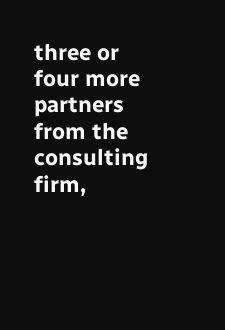three or four more partners from the consulting firm,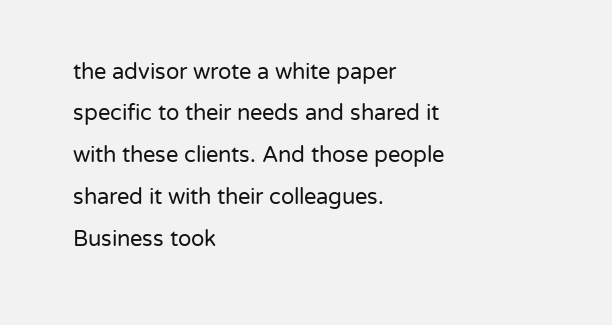the advisor wrote a white paper specific to their needs and shared it with these clients. And those people shared it with their colleagues. Business took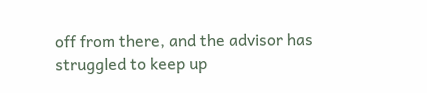off from there, and the advisor has struggled to keep up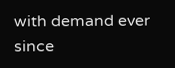with demand ever since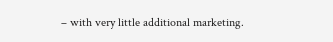– with very little additional marketing.